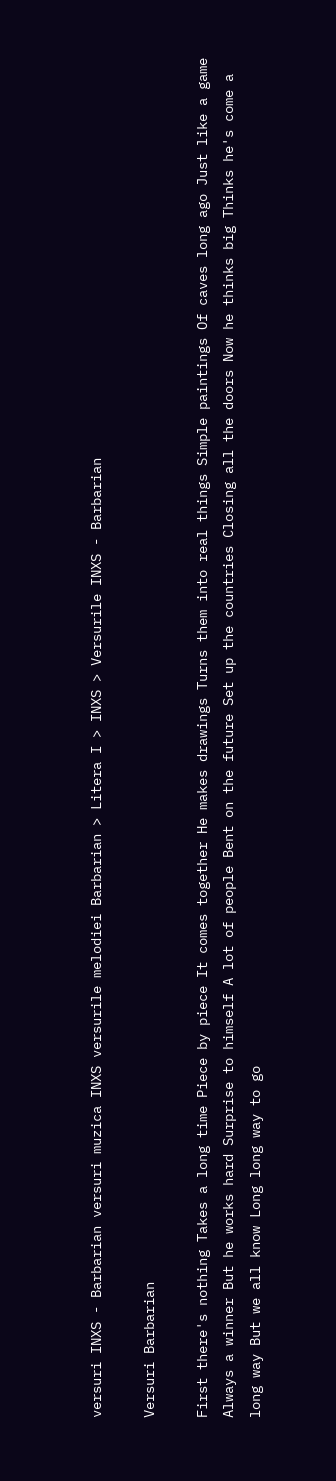versuri INXS - Barbarian versuri muzica INXS versurile melodiei Barbarian > Litera I > INXS > Versurile INXS - Barbarian

Versuri Barbarian

First there's nothing Takes a long time Piece by piece It comes together He makes drawings Turns them into real things Simple paintings Of caves long ago Just like a game Always a winner But he works hard Surprise to himself A lot of people Bent on the future Set up the countries Closing all the doors Now he thinks big Thinks he's come a long way But we all know Long long way to go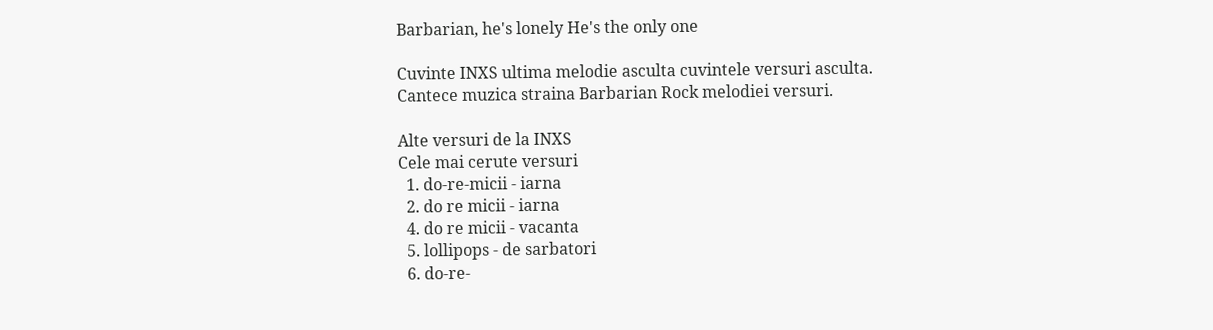Barbarian, he's lonely He's the only one

Cuvinte INXS ultima melodie asculta cuvintele versuri asculta. Cantece muzica straina Barbarian Rock melodiei versuri.

Alte versuri de la INXS
Cele mai cerute versuri
  1. do-re-micii - iarna
  2. do re micii - iarna
  4. do re micii - vacanta
  5. lollipops - de sarbatori
  6. do-re-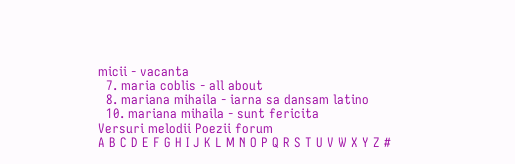micii - vacanta
  7. maria coblis - all about
  8. mariana mihaila - iarna sa dansam latino
  10. mariana mihaila - sunt fericita
Versuri melodii Poezii forum
A B C D E F G H I J K L M N O P Q R S T U V W X Y Z #